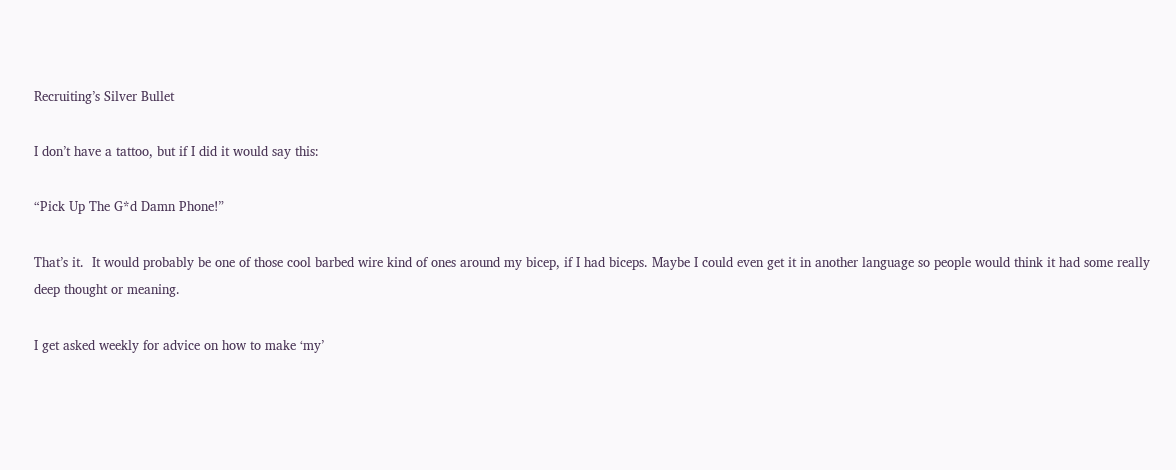Recruiting’s Silver Bullet

I don’t have a tattoo, but if I did it would say this:

“Pick Up The G*d Damn Phone!”

That’s it.  It would probably be one of those cool barbed wire kind of ones around my bicep, if I had biceps. Maybe I could even get it in another language so people would think it had some really deep thought or meaning.

I get asked weekly for advice on how to make ‘my’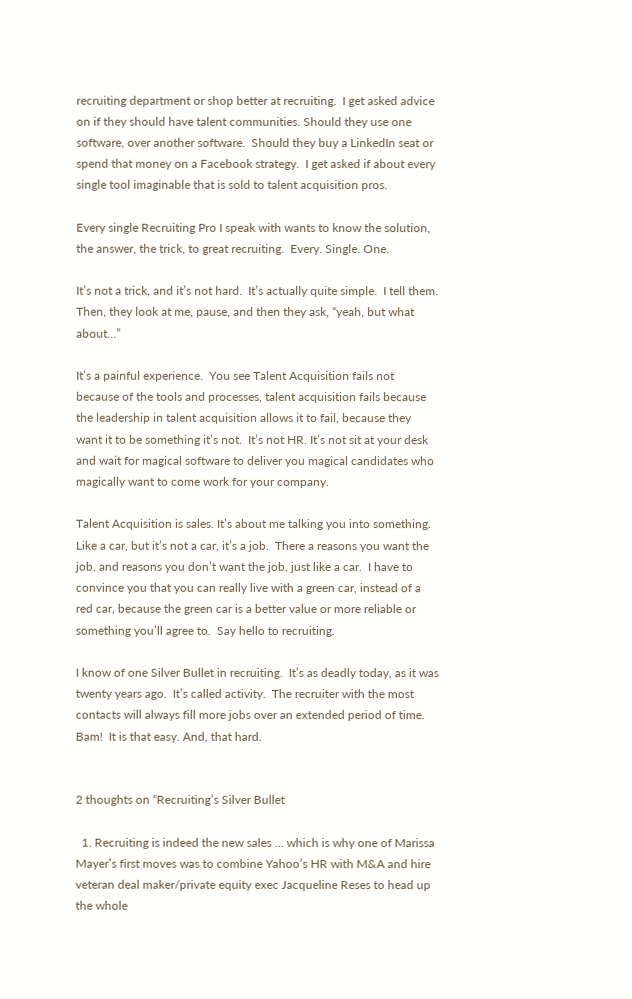recruiting department or shop better at recruiting.  I get asked advice on if they should have talent communities. Should they use one software, over another software.  Should they buy a LinkedIn seat or spend that money on a Facebook strategy.  I get asked if about every single tool imaginable that is sold to talent acquisition pros.

Every single Recruiting Pro I speak with wants to know the solution, the answer, the trick, to great recruiting.  Every. Single. One.

It’s not a trick, and it’s not hard.  It’s actually quite simple.  I tell them.  Then, they look at me, pause, and then they ask, “yeah, but what about…”

It’s a painful experience.  You see Talent Acquisition fails not because of the tools and processes, talent acquisition fails because the leadership in talent acquisition allows it to fail, because they want it to be something it’s not.  It’s not HR. It’s not sit at your desk and wait for magical software to deliver you magical candidates who magically want to come work for your company.

Talent Acquisition is sales. It’s about me talking you into something.  Like a car, but it’s not a car, it’s a job.  There a reasons you want the job, and reasons you don’t want the job, just like a car.  I have to convince you that you can really live with a green car, instead of a red car, because the green car is a better value or more reliable or something you’ll agree to.  Say hello to recruiting.

I know of one Silver Bullet in recruiting.  It’s as deadly today, as it was twenty years ago.  It’s called activity.  The recruiter with the most contacts will always fill more jobs over an extended period of time.  Bam!  It is that easy. And, that hard.


2 thoughts on “Recruiting’s Silver Bullet

  1. Recruiting is indeed the new sales … which is why one of Marissa Mayer’s first moves was to combine Yahoo’s HR with M&A and hire veteran deal maker/private equity exec Jacqueline Reses to head up the whole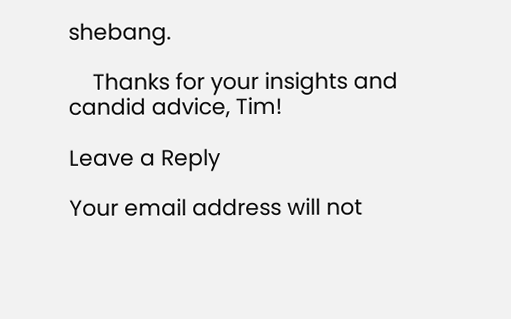shebang.

    Thanks for your insights and candid advice, Tim!

Leave a Reply

Your email address will not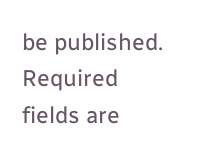be published. Required fields are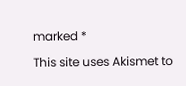marked *

This site uses Akismet to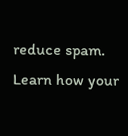reduce spam. Learn how your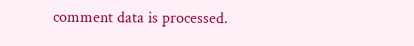comment data is processed.